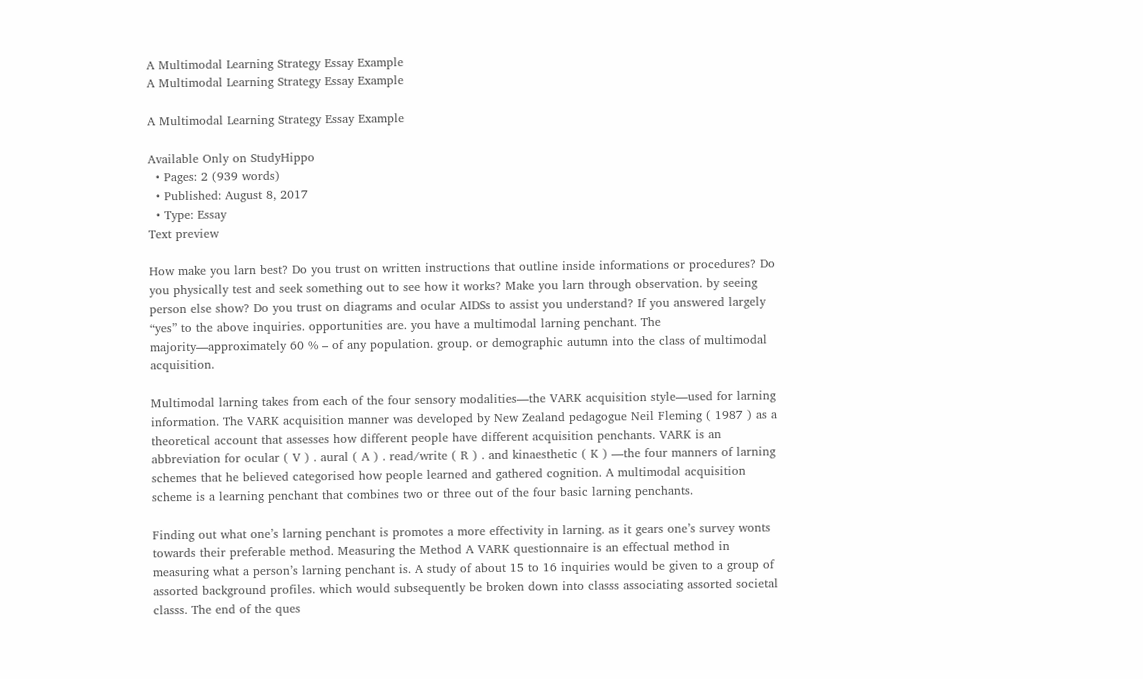A Multimodal Learning Strategy Essay Example
A Multimodal Learning Strategy Essay Example

A Multimodal Learning Strategy Essay Example

Available Only on StudyHippo
  • Pages: 2 (939 words)
  • Published: August 8, 2017
  • Type: Essay
Text preview

How make you larn best? Do you trust on written instructions that outline inside informations or procedures? Do you physically test and seek something out to see how it works? Make you larn through observation. by seeing person else show? Do you trust on diagrams and ocular AIDSs to assist you understand? If you answered largely “yes” to the above inquiries. opportunities are. you have a multimodal larning penchant. The majority—approximately 60 % – of any population. group. or demographic autumn into the class of multimodal acquisition.

Multimodal larning takes from each of the four sensory modalities—the VARK acquisition style—used for larning information. The VARK acquisition manner was developed by New Zealand pedagogue Neil Fleming ( 1987 ) as a theoretical account that assesses how different people have different acquisition penchants. VARK is an abbreviation for ocular ( V ) . aural ( A ) . read/write ( R ) . and kinaesthetic ( K ) —the four manners of larning schemes that he believed categorised how people learned and gathered cognition. A multimodal acquisition scheme is a learning penchant that combines two or three out of the four basic larning penchants.

Finding out what one’s larning penchant is promotes a more effectivity in larning. as it gears one’s survey wonts towards their preferable method. Measuring the Method A VARK questionnaire is an effectual method in measuring what a person’s larning penchant is. A study of about 15 to 16 inquiries would be given to a group of assorted background profiles. which would subsequently be broken down into classs associating assorted societal classs. The end of the ques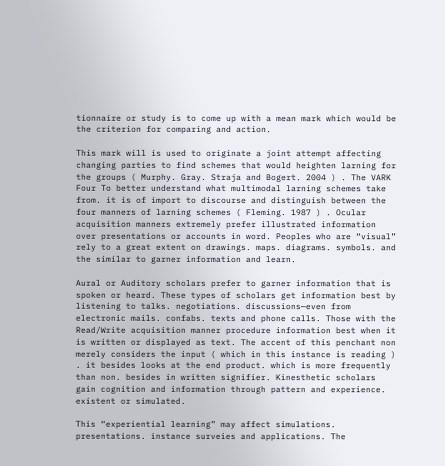tionnaire or study is to come up with a mean mark which would be the criterion for comparing and action.

This mark will is used to originate a joint attempt affecting changing parties to find schemes that would heighten larning for the groups ( Murphy. Gray. Straja and Bogert. 2004 ) . The VARK Four To better understand what multimodal larning schemes take from. it is of import to discourse and distinguish between the four manners of larning schemes ( Fleming. 1987 ) . Ocular acquisition manners extremely prefer illustrated information over presentations or accounts in word. Peoples who are “visual” rely to a great extent on drawings. maps. diagrams. symbols. and the similar to garner information and learn.

Aural or Auditory scholars prefer to garner information that is spoken or heard. These types of scholars get information best by listening to talks. negotiations. discussions—even from electronic mails. confabs. texts and phone calls. Those with the Read/Write acquisition manner procedure information best when it is written or displayed as text. The accent of this penchant non merely considers the input ( which in this instance is reading ) . it besides looks at the end product. which is more frequently than non. besides in written signifier. Kinesthetic scholars gain cognition and information through pattern and experience. existent or simulated.

This “experiential learning” may affect simulations. presentations. instance surveies and applications. The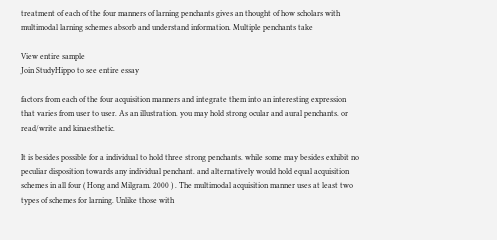treatment of each of the four manners of larning penchants gives an thought of how scholars with multimodal larning schemes absorb and understand information. Multiple penchants take

View entire sample
Join StudyHippo to see entire essay

factors from each of the four acquisition manners and integrate them into an interesting expression that varies from user to user. As an illustration. you may hold strong ocular and aural penchants. or read/write and kinaesthetic.

It is besides possible for a individual to hold three strong penchants. while some may besides exhibit no peculiar disposition towards any individual penchant. and alternatively would hold equal acquisition schemes in all four ( Hong and Milgram. 2000 ) . The multimodal acquisition manner uses at least two types of schemes for larning. Unlike those with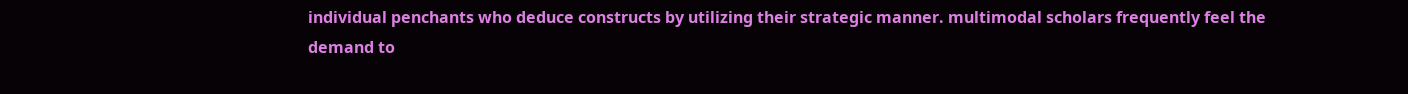individual penchants who deduce constructs by utilizing their strategic manner. multimodal scholars frequently feel the demand to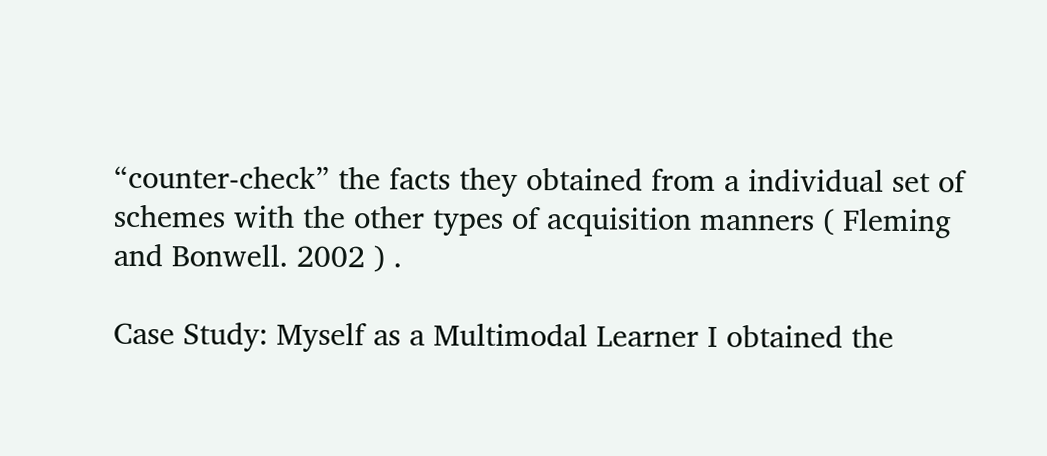“counter-check” the facts they obtained from a individual set of schemes with the other types of acquisition manners ( Fleming and Bonwell. 2002 ) .

Case Study: Myself as a Multimodal Learner I obtained the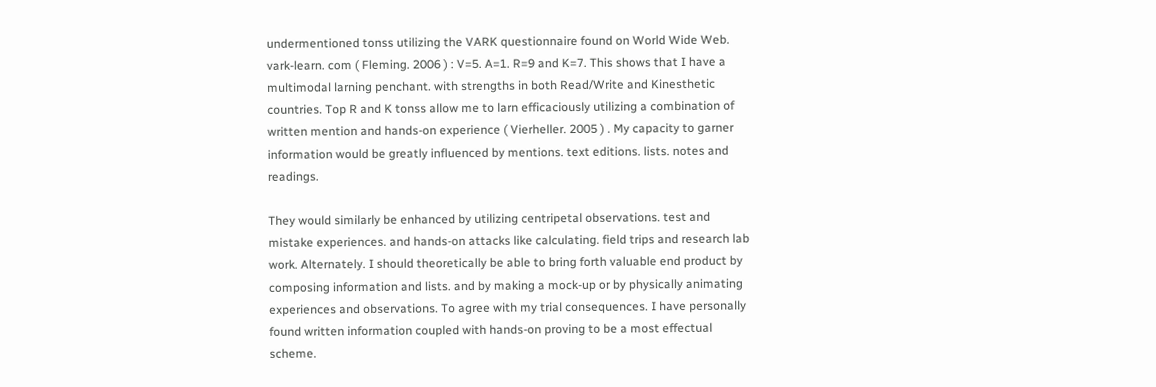undermentioned tonss utilizing the VARK questionnaire found on World Wide Web. vark-learn. com ( Fleming. 2006 ) : V=5. A=1. R=9 and K=7. This shows that I have a multimodal larning penchant. with strengths in both Read/Write and Kinesthetic countries. Top R and K tonss allow me to larn efficaciously utilizing a combination of written mention and hands-on experience ( Vierheller. 2005 ) . My capacity to garner information would be greatly influenced by mentions. text editions. lists. notes and readings.

They would similarly be enhanced by utilizing centripetal observations. test and mistake experiences. and hands-on attacks like calculating. field trips and research lab work. Alternately. I should theoretically be able to bring forth valuable end product by composing information and lists. and by making a mock-up or by physically animating experiences and observations. To agree with my trial consequences. I have personally found written information coupled with hands-on proving to be a most effectual scheme.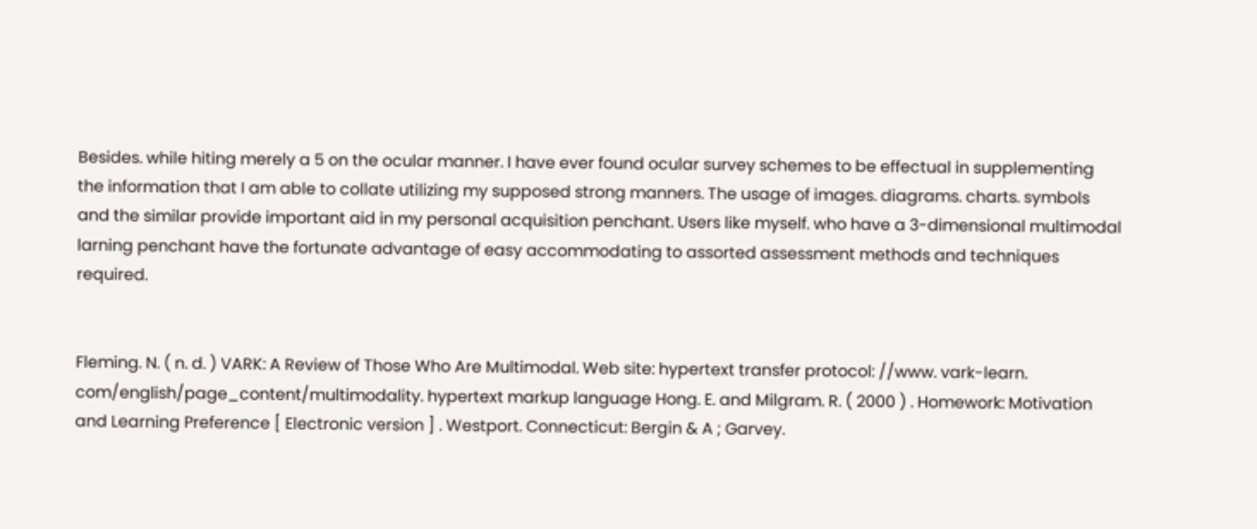Besides. while hiting merely a 5 on the ocular manner. I have ever found ocular survey schemes to be effectual in supplementing the information that I am able to collate utilizing my supposed strong manners. The usage of images. diagrams. charts. symbols and the similar provide important aid in my personal acquisition penchant. Users like myself. who have a 3-dimensional multimodal larning penchant have the fortunate advantage of easy accommodating to assorted assessment methods and techniques required.


Fleming. N. ( n. d. ) VARK: A Review of Those Who Are Multimodal. Web site: hypertext transfer protocol: //www. vark-learn. com/english/page_content/multimodality. hypertext markup language Hong. E. and Milgram. R. ( 2000 ) . Homework: Motivation and Learning Preference [ Electronic version ] . Westport. Connecticut: Bergin & A ; Garvey.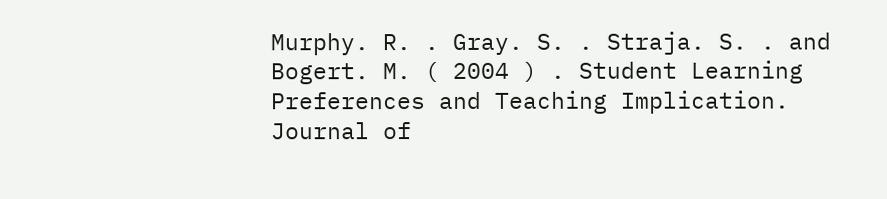Murphy. R. . Gray. S. . Straja. S. . and Bogert. M. ( 2004 ) . Student Learning Preferences and Teaching Implication. Journal of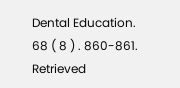Dental Education. 68 ( 8 ) . 860-861. Retrieved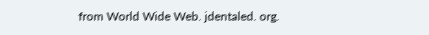from World Wide Web. jdentaled. org.